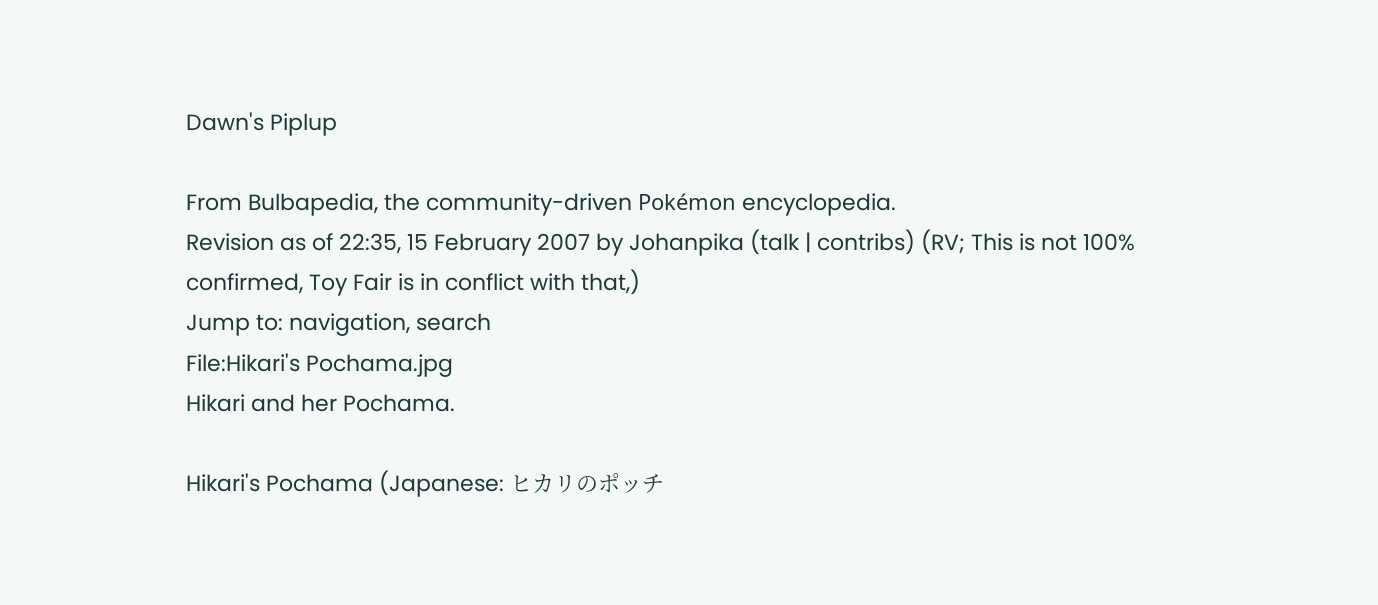Dawn's Piplup

From Bulbapedia, the community-driven Pokémon encyclopedia.
Revision as of 22:35, 15 February 2007 by Johanpika (talk | contribs) (RV; This is not 100% confirmed, Toy Fair is in conflict with that,)
Jump to: navigation, search
File:Hikari's Pochama.jpg
Hikari and her Pochama.

Hikari's Pochama (Japanese: ヒカリのポッチ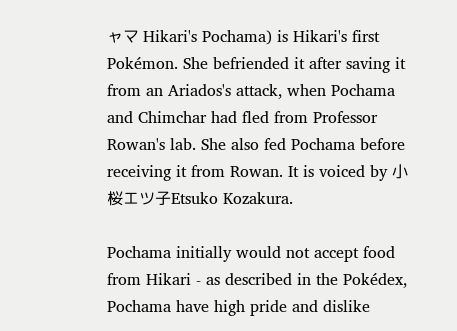ャマ Hikari's Pochama) is Hikari's first Pokémon. She befriended it after saving it from an Ariados's attack, when Pochama and Chimchar had fled from Professor Rowan's lab. She also fed Pochama before receiving it from Rowan. It is voiced by 小桜エツ子Etsuko Kozakura.

Pochama initially would not accept food from Hikari - as described in the Pokédex, Pochama have high pride and dislike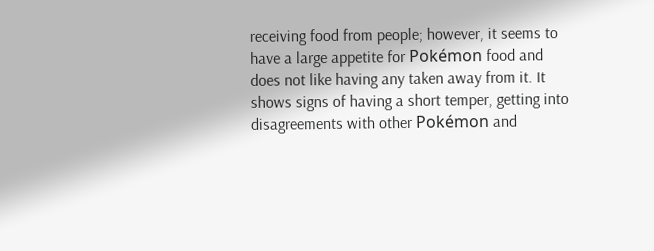receiving food from people; however, it seems to have a large appetite for Pokémon food and does not like having any taken away from it. It shows signs of having a short temper, getting into disagreements with other Pokémon and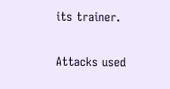its trainer.

Attacks used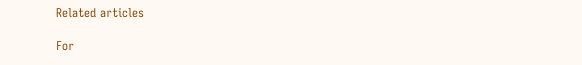Related articles

For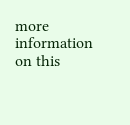more information on this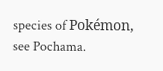species of Pokémon, see Pochama.